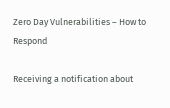Zero Day Vulnerabilities – How to Respond

Receiving a notification about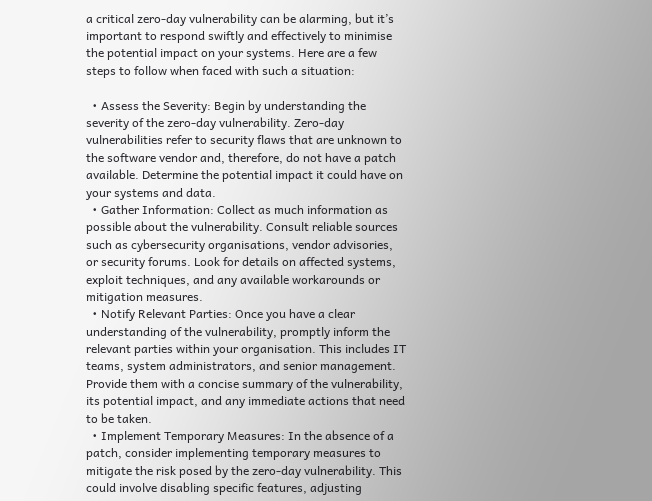a critical zero-day vulnerability can be alarming, but it’s important to respond swiftly and effectively to minimise the potential impact on your systems. Here are a few steps to follow when faced with such a situation:

  • Assess the Severity: Begin by understanding the severity of the zero-day vulnerability. Zero-day vulnerabilities refer to security flaws that are unknown to the software vendor and, therefore, do not have a patch available. Determine the potential impact it could have on your systems and data.
  • Gather Information: Collect as much information as possible about the vulnerability. Consult reliable sources such as cybersecurity organisations, vendor advisories, or security forums. Look for details on affected systems, exploit techniques, and any available workarounds or mitigation measures.
  • Notify Relevant Parties: Once you have a clear understanding of the vulnerability, promptly inform the relevant parties within your organisation. This includes IT teams, system administrators, and senior management. Provide them with a concise summary of the vulnerability, its potential impact, and any immediate actions that need to be taken.
  • Implement Temporary Measures: In the absence of a patch, consider implementing temporary measures to mitigate the risk posed by the zero-day vulnerability. This could involve disabling specific features, adjusting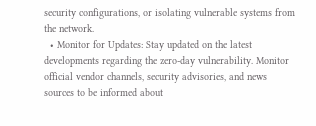security configurations, or isolating vulnerable systems from the network.
  • Monitor for Updates: Stay updated on the latest developments regarding the zero-day vulnerability. Monitor official vendor channels, security advisories, and news sources to be informed about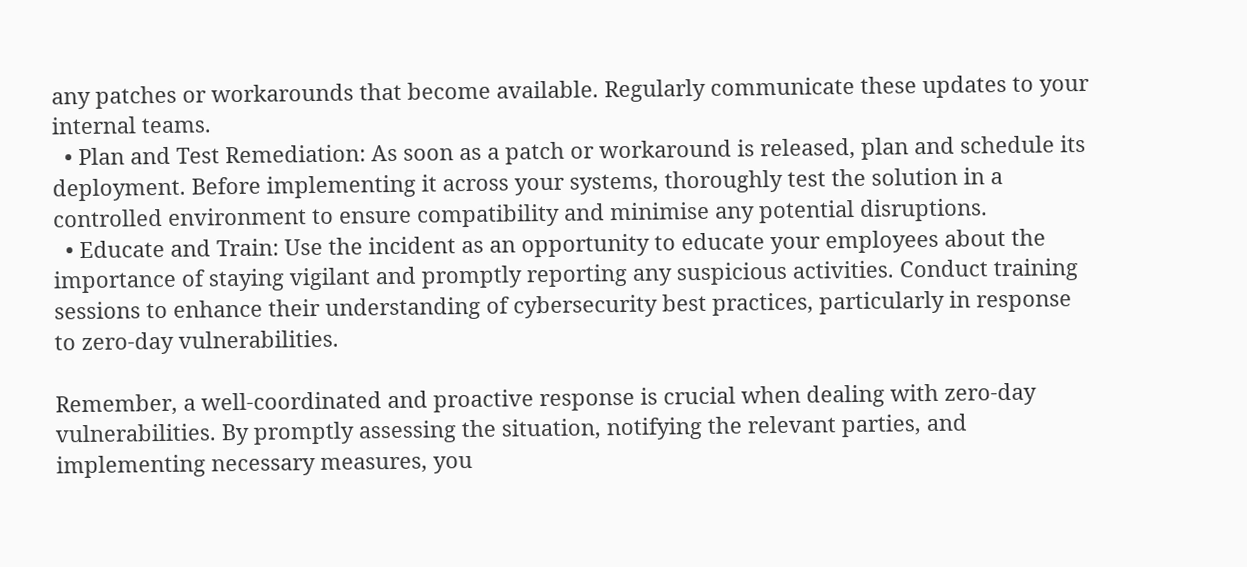any patches or workarounds that become available. Regularly communicate these updates to your internal teams.
  • Plan and Test Remediation: As soon as a patch or workaround is released, plan and schedule its deployment. Before implementing it across your systems, thoroughly test the solution in a controlled environment to ensure compatibility and minimise any potential disruptions.
  • Educate and Train: Use the incident as an opportunity to educate your employees about the importance of staying vigilant and promptly reporting any suspicious activities. Conduct training sessions to enhance their understanding of cybersecurity best practices, particularly in response to zero-day vulnerabilities.

Remember, a well-coordinated and proactive response is crucial when dealing with zero-day vulnerabilities. By promptly assessing the situation, notifying the relevant parties, and implementing necessary measures, you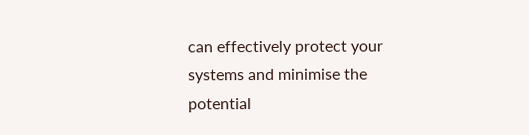can effectively protect your systems and minimise the potential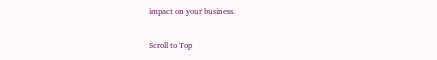impact on your business.

Scroll to Top